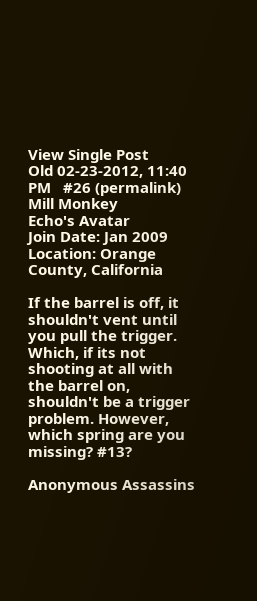View Single Post
Old 02-23-2012, 11:40 PM   #26 (permalink)
Mill Monkey
Echo's Avatar
Join Date: Jan 2009
Location: Orange County, California

If the barrel is off, it shouldn't vent until you pull the trigger. Which, if its not shooting at all with the barrel on, shouldn't be a trigger problem. However, which spring are you missing? #13?

Anonymous Assassins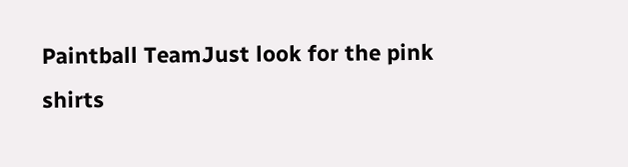Paintball TeamJust look for the pink shirts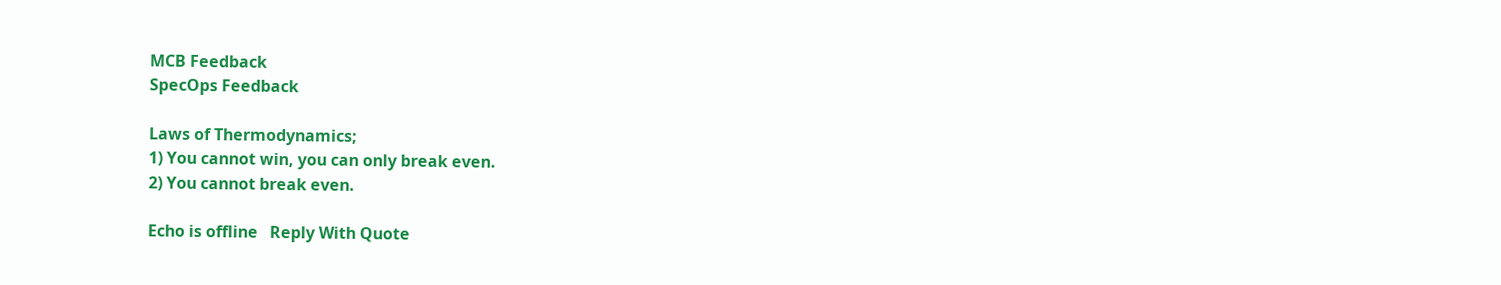MCB Feedback
SpecOps Feedback

Laws of Thermodynamics;
1) You cannot win, you can only break even.
2) You cannot break even.

Echo is offline   Reply With Quote